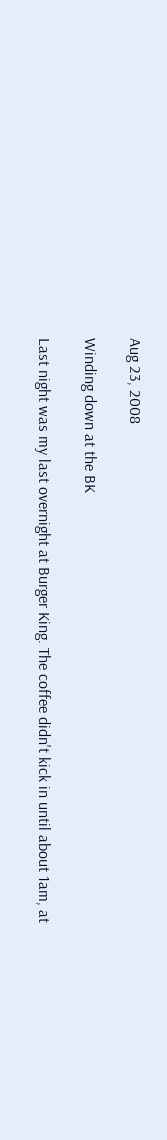Aug 23, 2008

Winding down at the BK

Last night was my last overnight at Burger King. The coffee didn't kick in until about 1am, at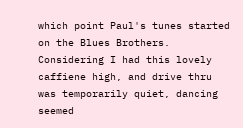which point Paul's tunes started on the Blues Brothers. Considering I had this lovely caffiene high, and drive thru was temporarily quiet, dancing seemed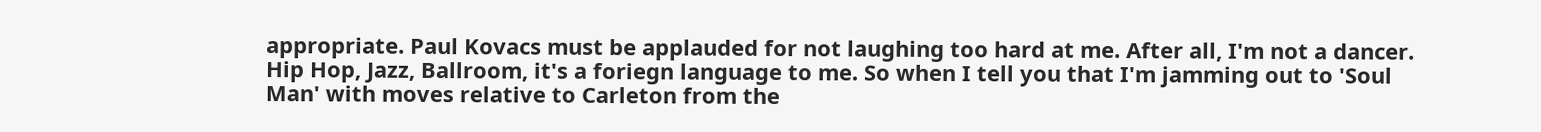appropriate. Paul Kovacs must be applauded for not laughing too hard at me. After all, I'm not a dancer. Hip Hop, Jazz, Ballroom, it's a foriegn language to me. So when I tell you that I'm jamming out to 'Soul Man' with moves relative to Carleton from the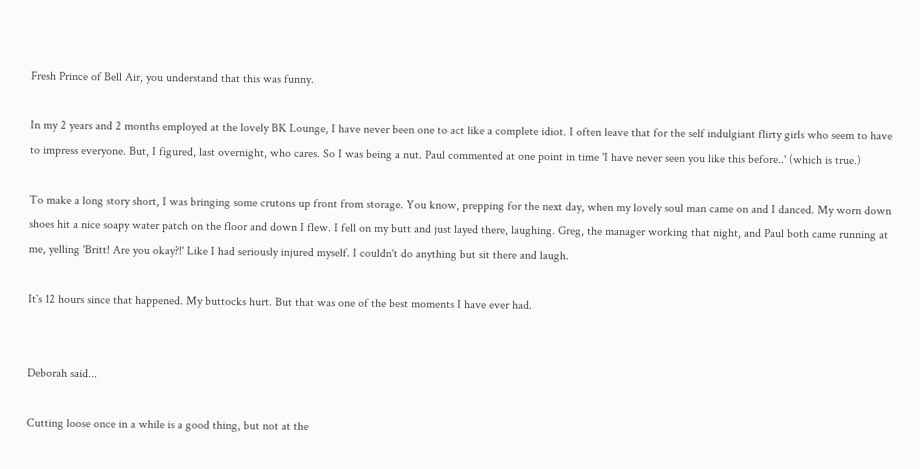Fresh Prince of Bell Air, you understand that this was funny.

In my 2 years and 2 months employed at the lovely BK Lounge, I have never been one to act like a complete idiot. I often leave that for the self indulgiant flirty girls who seem to have to impress everyone. But, I figured, last overnight, who cares. So I was being a nut. Paul commented at one point in time 'I have never seen you like this before..' (which is true.)

To make a long story short, I was bringing some crutons up front from storage. You know, prepping for the next day, when my lovely soul man came on and I danced. My worn down shoes hit a nice soapy water patch on the floor and down I flew. I fell on my butt and just layed there, laughing. Greg, the manager working that night, and Paul both came running at me, yelling 'Britt! Are you okay?!' Like I had seriously injured myself. I couldn't do anything but sit there and laugh.

It`s 12 hours since that happened. My buttocks hurt. But that was one of the best moments I have ever had.


Deborah said...

Cutting loose once in a while is a good thing, but not at the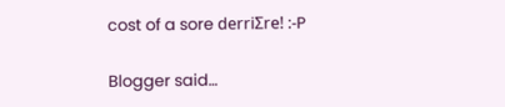cost of a sore derriƩre! :-P

Blogger said...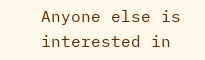Anyone else is interested in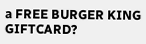a FREE BURGER KING GIFTCARD?